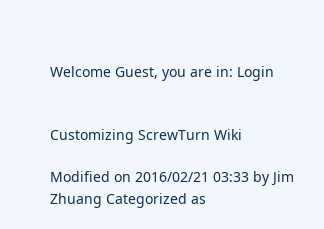Welcome Guest, you are in: Login


Customizing ScrewTurn Wiki

Modified on 2016/02/21 03:33 by Jim Zhuang Categorized as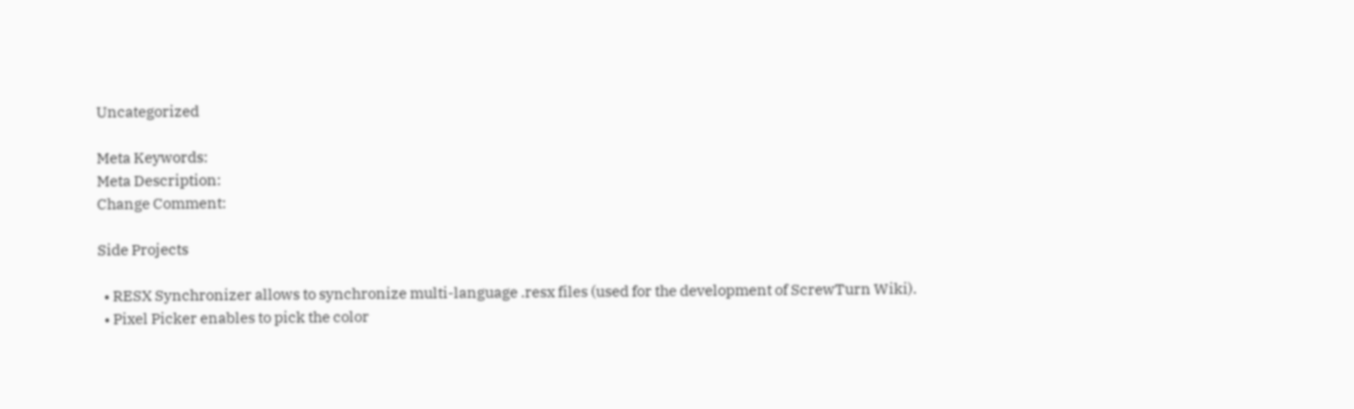Uncategorized

Meta Keywords:
Meta Description:
Change Comment:

Side Projects

  • RESX Synchronizer allows to synchronize multi-language .resx files (used for the development of ScrewTurn Wiki).
  • Pixel Picker enables to pick the color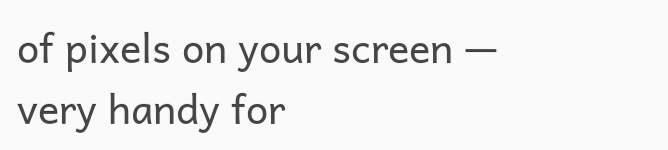of pixels on your screen — very handy for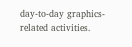day-to-day graphics-related activities.